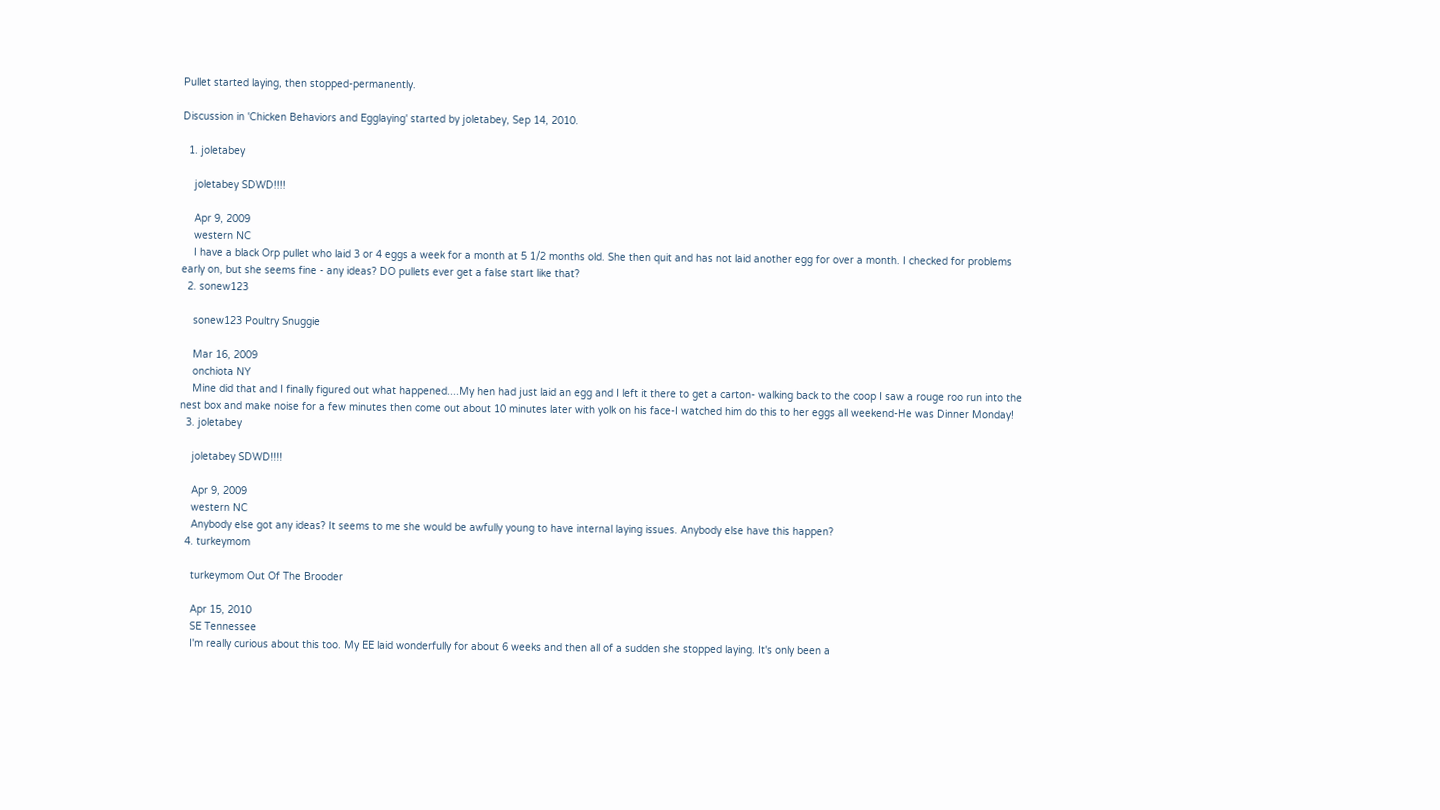Pullet started laying, then stopped-permanently.

Discussion in 'Chicken Behaviors and Egglaying' started by joletabey, Sep 14, 2010.

  1. joletabey

    joletabey SDWD!!!!

    Apr 9, 2009
    western NC
    I have a black Orp pullet who laid 3 or 4 eggs a week for a month at 5 1/2 months old. She then quit and has not laid another egg for over a month. I checked for problems early on, but she seems fine - any ideas? DO pullets ever get a false start like that?
  2. sonew123

    sonew123 Poultry Snuggie

    Mar 16, 2009
    onchiota NY
    Mine did that and I finally figured out what happened....My hen had just laid an egg and I left it there to get a carton- walking back to the coop I saw a rouge roo run into the nest box and make noise for a few minutes then come out about 10 minutes later with yolk on his face-I watched him do this to her eggs all weekend-He was Dinner Monday!
  3. joletabey

    joletabey SDWD!!!!

    Apr 9, 2009
    western NC
    Anybody else got any ideas? It seems to me she would be awfully young to have internal laying issues. Anybody else have this happen?
  4. turkeymom

    turkeymom Out Of The Brooder

    Apr 15, 2010
    SE Tennessee
    I'm really curious about this too. My EE laid wonderfully for about 6 weeks and then all of a sudden she stopped laying. It's only been a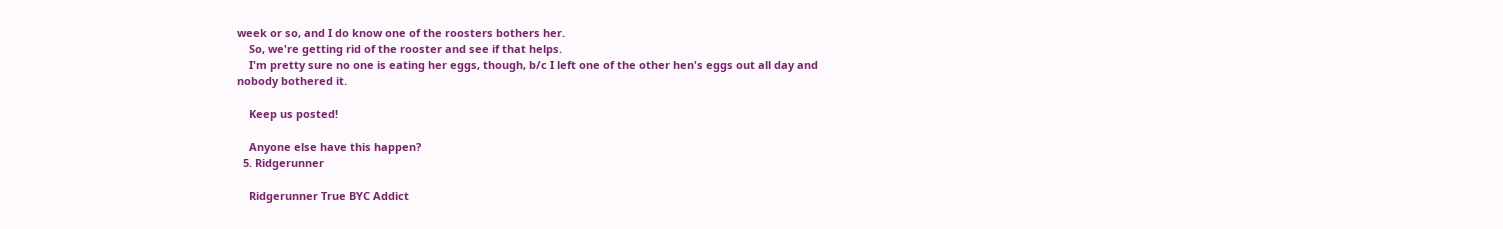week or so, and I do know one of the roosters bothers her.
    So, we're getting rid of the rooster and see if that helps.
    I'm pretty sure no one is eating her eggs, though, b/c I left one of the other hen's eggs out all day and nobody bothered it.

    Keep us posted!

    Anyone else have this happen?
  5. Ridgerunner

    Ridgerunner True BYC Addict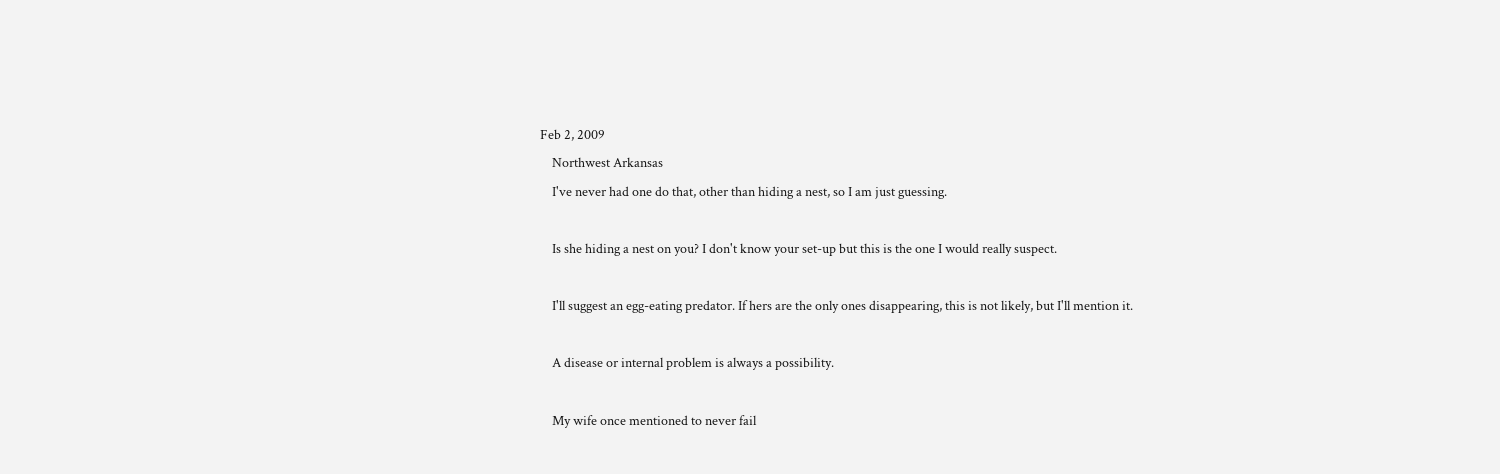Feb 2, 2009
    Northwest Arkansas
    I've never had one do that, other than hiding a nest, so I am just guessing.

    Is she hiding a nest on you? I don't know your set-up but this is the one I would really suspect.

    I'll suggest an egg-eating predator. If hers are the only ones disappearing, this is not likely, but I'll mention it.

    A disease or internal problem is always a possibility.

    My wife once mentioned to never fail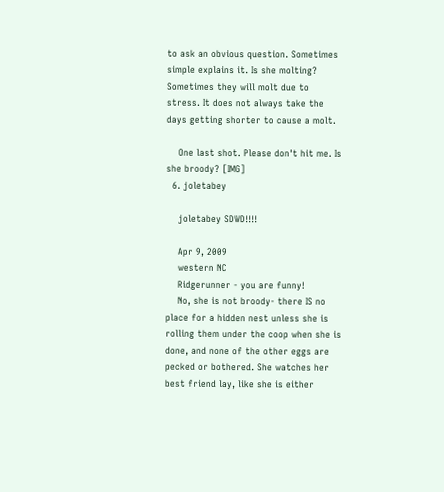to ask an obvious question. Sometimes simple explains it. Is she molting? Sometimes they will molt due to stress. It does not always take the days getting shorter to cause a molt.

    One last shot. Please don't hit me. Is she broody? [IMG]
  6. joletabey

    joletabey SDWD!!!!

    Apr 9, 2009
    western NC
    Ridgerunner - you are funny!
    No, she is not broody- there IS no place for a hidden nest unless she is rolling them under the coop when she is done, and none of the other eggs are pecked or bothered. She watches her best friend lay, like she is either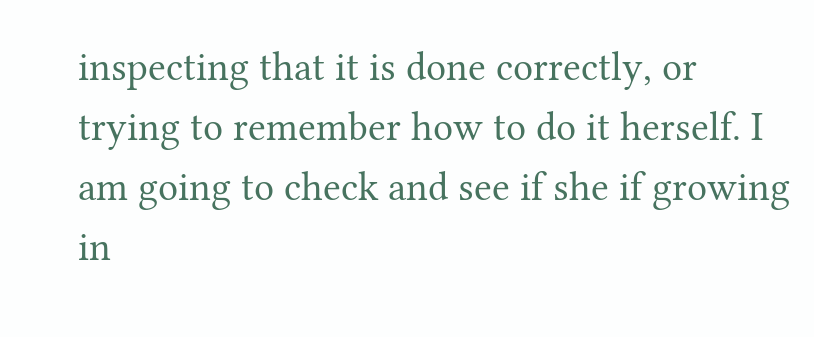inspecting that it is done correctly, or trying to remember how to do it herself. I am going to check and see if she if growing in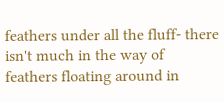feathers under all the fluff- there isn't much in the way of feathers floating around in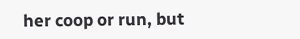her coop or run, but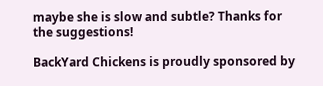maybe she is slow and subtle? Thanks for the suggestions!

BackYard Chickens is proudly sponsored by